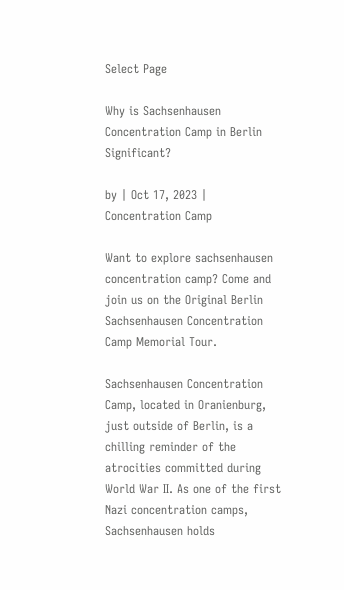Select Page

Why is Sachsenhausen Concentration Camp in Berlin Significant?

by | Oct 17, 2023 | Concentration Camp

Want to explore sachsenhausen concentration camp? Come and join us on the Original Berlin Sachsenhausen Concentration Camp Memorial Tour.

Sachsenhausen Concentration Camp, located in Oranienburg, just outside of Berlin, is a chilling reminder of the atrocities committed during World War II. As one of the first Nazi concentration camps, Sachsenhausen holds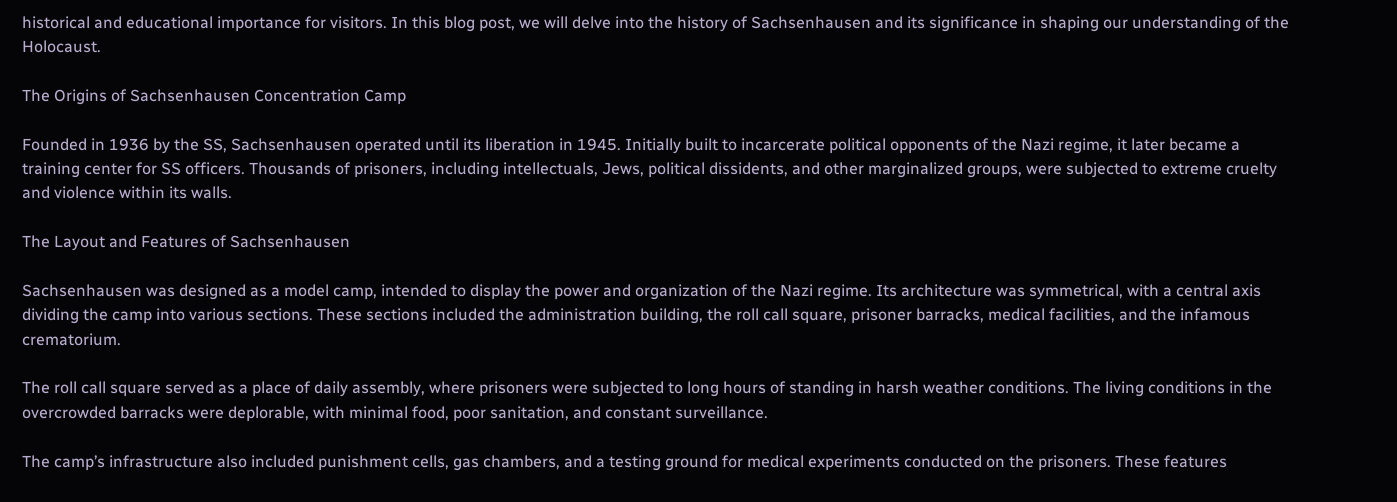historical and educational importance for visitors. In this blog post, we will delve into the history of Sachsenhausen and its significance in shaping our understanding of the Holocaust.

The Origins of Sachsenhausen Concentration Camp

Founded in 1936 by the SS, Sachsenhausen operated until its liberation in 1945. Initially built to incarcerate political opponents of the Nazi regime, it later became a training center for SS officers. Thousands of prisoners, including intellectuals, Jews, political dissidents, and other marginalized groups, were subjected to extreme cruelty and violence within its walls.

The Layout and Features of Sachsenhausen

Sachsenhausen was designed as a model camp, intended to display the power and organization of the Nazi regime. Its architecture was symmetrical, with a central axis dividing the camp into various sections. These sections included the administration building, the roll call square, prisoner barracks, medical facilities, and the infamous crematorium.

The roll call square served as a place of daily assembly, where prisoners were subjected to long hours of standing in harsh weather conditions. The living conditions in the overcrowded barracks were deplorable, with minimal food, poor sanitation, and constant surveillance.

The camp’s infrastructure also included punishment cells, gas chambers, and a testing ground for medical experiments conducted on the prisoners. These features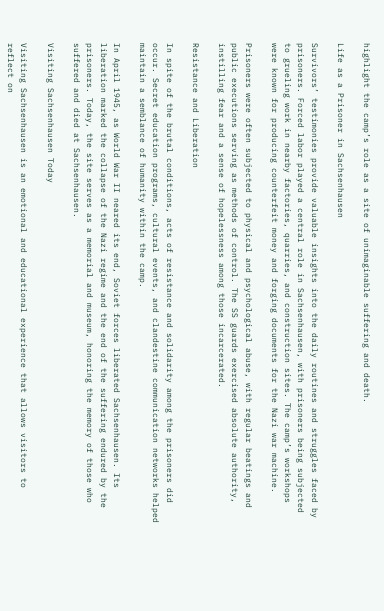highlight the camp’s role as a site of unimaginable suffering and death.

Life as a Prisoner in Sachsenhausen

Survivors’ testimonies provide valuable insights into the daily routines and struggles faced by prisoners. Forced labor played a central role in Sachsenhausen, with prisoners being subjected to grueling work in nearby factories, quarries, and construction sites. The camp’s workshops were known for producing counterfeit money and forging documents for the Nazi war machine.

Prisoners were often subjected to physical and psychological abuse, with regular beatings and public executions serving as methods of control. The SS guards exercised absolute authority, instilling fear and a sense of hopelessness among those incarcerated.

Resistance and Liberation

In spite of the brutal conditions, acts of resistance and solidarity among the prisoners did occur. Secret education programs, cultural events, and clandestine communication networks helped maintain a semblance of humanity within the camp.

In April 1945, as World War II neared its end, Soviet forces liberated Sachsenhausen. Its liberation marked the collapse of the Nazi regime and the end of the suffering endured by the prisoners. Today, the site serves as a memorial and museum, honoring the memory of those who suffered and died at Sachsenhausen.

Visiting Sachsenhausen Today

Visiting Sachsenhausen is an emotional and educational experience that allows visitors to reflect on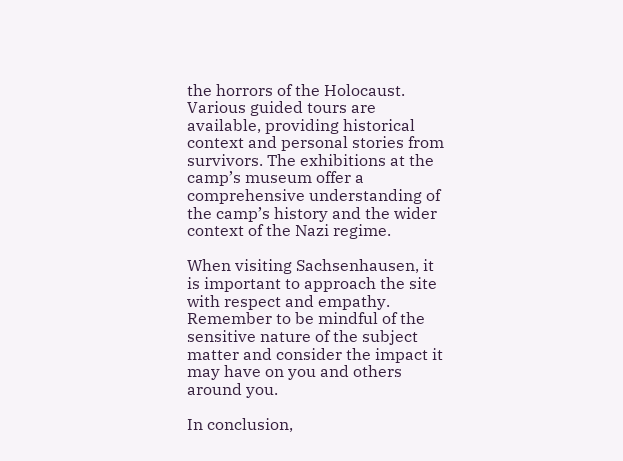the horrors of the Holocaust. Various guided tours are available, providing historical context and personal stories from survivors. The exhibitions at the camp’s museum offer a comprehensive understanding of the camp’s history and the wider context of the Nazi regime.

When visiting Sachsenhausen, it is important to approach the site with respect and empathy. Remember to be mindful of the sensitive nature of the subject matter and consider the impact it may have on you and others around you.

In conclusion,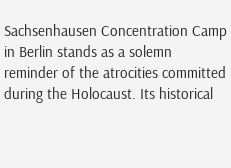Sachsenhausen Concentration Camp in Berlin stands as a solemn reminder of the atrocities committed during the Holocaust. Its historical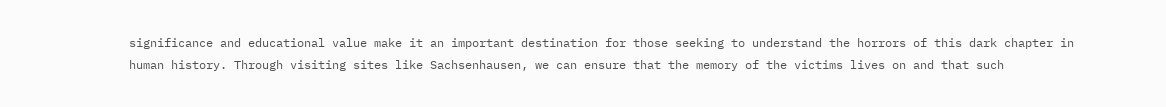significance and educational value make it an important destination for those seeking to understand the horrors of this dark chapter in human history. Through visiting sites like Sachsenhausen, we can ensure that the memory of the victims lives on and that such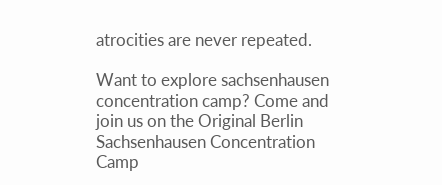atrocities are never repeated.

Want to explore sachsenhausen concentration camp? Come and join us on the Original Berlin Sachsenhausen Concentration Camp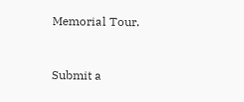Memorial Tour.


Submit a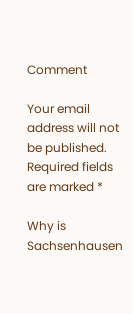Comment

Your email address will not be published. Required fields are marked *

Why is Sachsenhausen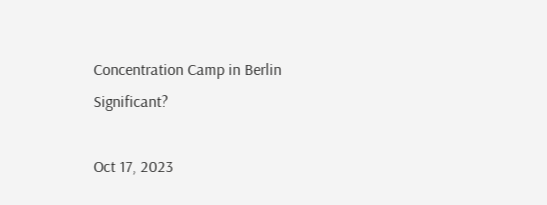Concentration Camp in Berlin Significant?

Oct 17, 2023